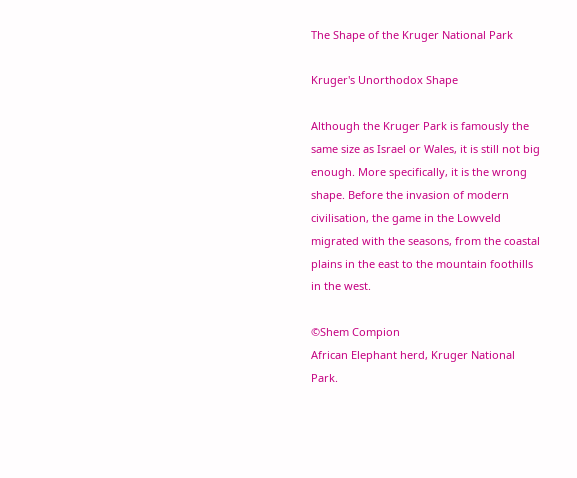The Shape of the Kruger National Park

Kruger's Unorthodox Shape

Although the Kruger Park is famously the same size as Israel or Wales, it is still not big enough. More specifically, it is the wrong shape. Before the invasion of modern civilisation, the game in the Lowveld migrated with the seasons, from the coastal plains in the east to the mountain foothills in the west.

©Shem Compion
African Elephant herd, Kruger National Park.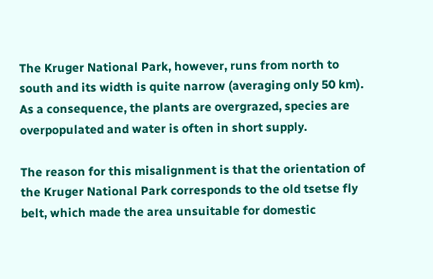The Kruger National Park, however, runs from north to south and its width is quite narrow (averaging only 50 km). As a consequence, the plants are overgrazed, species are overpopulated and water is often in short supply.

The reason for this misalignment is that the orientation of the Kruger National Park corresponds to the old tsetse fly belt, which made the area unsuitable for domestic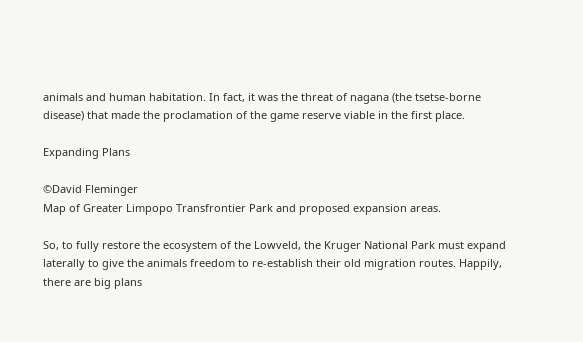animals and human habitation. In fact, it was the threat of nagana (the tsetse-borne disease) that made the proclamation of the game reserve viable in the first place.

Expanding Plans

©David Fleminger
Map of Greater Limpopo Transfrontier Park and proposed expansion areas.

So, to fully restore the ecosystem of the Lowveld, the Kruger National Park must expand laterally to give the animals freedom to re-establish their old migration routes. Happily, there are big plans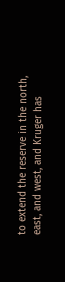to extend the reserve in the north, east, and west, and Kruger has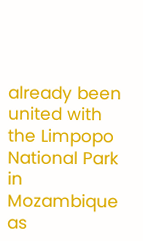already been united with the Limpopo National Park in Mozambique as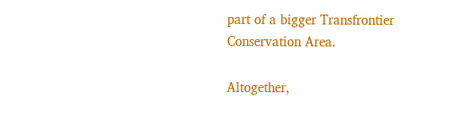part of a bigger Transfrontier Conservation Area.

Altogether,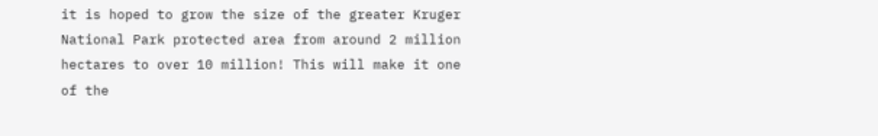it is hoped to grow the size of the greater Kruger National Park protected area from around 2 million hectares to over 10 million! This will make it one of the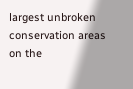largest unbroken conservation areas on the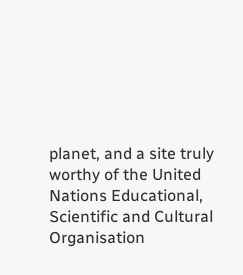planet, and a site truly worthy of the United Nations Educational, Scientific and Cultural Organisation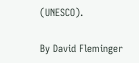(UNESCO).

By David Fleminger